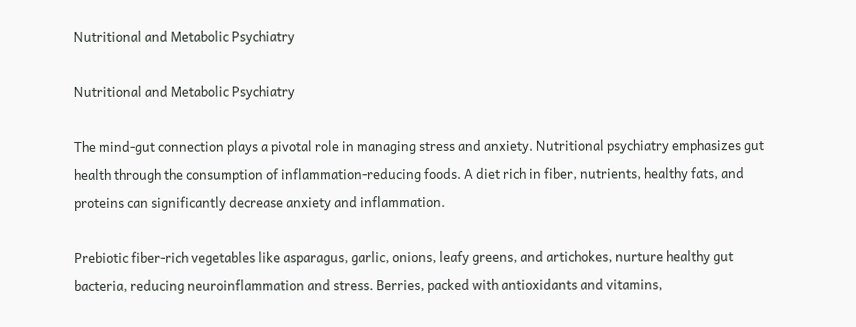Nutritional and Metabolic Psychiatry

Nutritional and Metabolic Psychiatry

The mind-gut connection plays a pivotal role in managing stress and anxiety. Nutritional psychiatry emphasizes gut health through the consumption of inflammation-reducing foods. A diet rich in fiber, nutrients, healthy fats, and proteins can significantly decrease anxiety and inflammation.

Prebiotic fiber-rich vegetables like asparagus, garlic, onions, leafy greens, and artichokes, nurture healthy gut bacteria, reducing neuroinflammation and stress. Berries, packed with antioxidants and vitamins,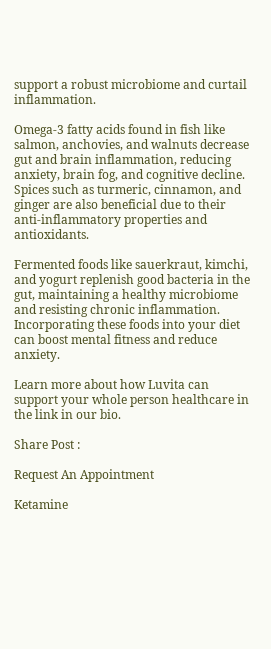support a robust microbiome and curtail inflammation.

Omega-3 fatty acids found in fish like salmon, anchovies, and walnuts decrease gut and brain inflammation, reducing anxiety, brain fog, and cognitive decline. Spices such as turmeric, cinnamon, and ginger are also beneficial due to their anti-inflammatory properties and antioxidants.

Fermented foods like sauerkraut, kimchi, and yogurt replenish good bacteria in the gut, maintaining a healthy microbiome and resisting chronic inflammation. Incorporating these foods into your diet can boost mental fitness and reduce anxiety.

Learn more about how Luvita can support your whole person healthcare in the link in our bio.

Share Post :

Request An Appointment

Ketamine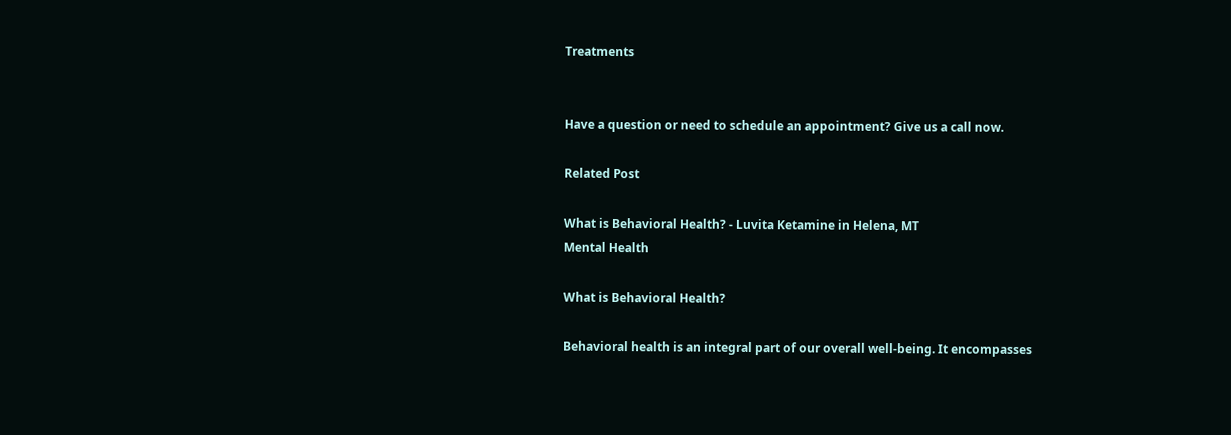Treatments


Have a question or need to schedule an appointment? Give us a call now.

Related Post

What is Behavioral Health? - Luvita Ketamine in Helena, MT
Mental Health

What is Behavioral Health?

Behavioral health is an integral part of our overall well-being. It encompasses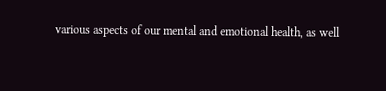various aspects of our mental and emotional health, as well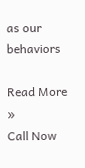as our behaviors

Read More »
Call Now